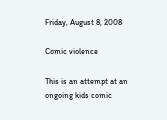Friday, August 8, 2008

Comic violence

This is an attempt at an ongoing kids comic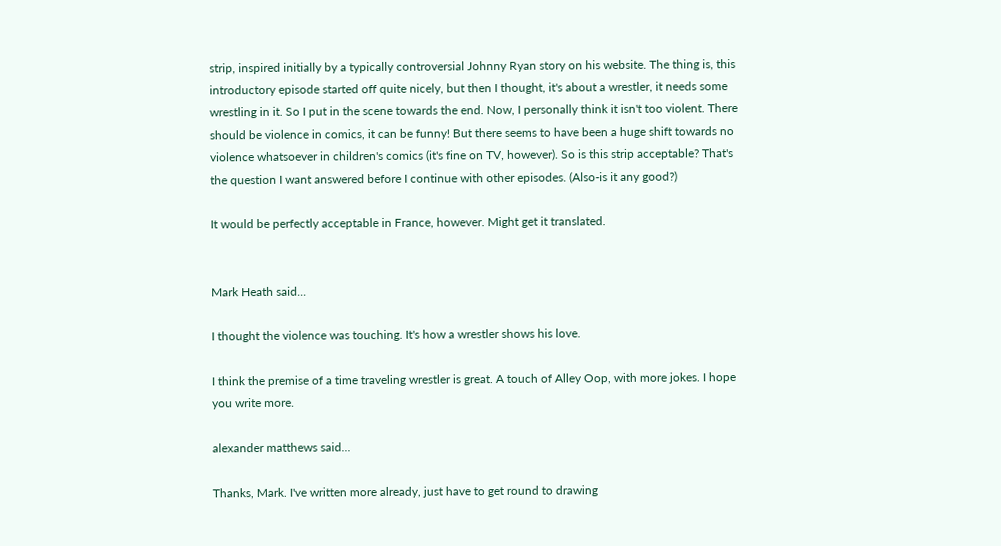strip, inspired initially by a typically controversial Johnny Ryan story on his website. The thing is, this introductory episode started off quite nicely, but then I thought, it's about a wrestler, it needs some wrestling in it. So I put in the scene towards the end. Now, I personally think it isn't too violent. There should be violence in comics, it can be funny! But there seems to have been a huge shift towards no violence whatsoever in children's comics (it's fine on TV, however). So is this strip acceptable? That's the question I want answered before I continue with other episodes. (Also-is it any good?)

It would be perfectly acceptable in France, however. Might get it translated.


Mark Heath said...

I thought the violence was touching. It's how a wrestler shows his love.

I think the premise of a time traveling wrestler is great. A touch of Alley Oop, with more jokes. I hope you write more.

alexander matthews said...

Thanks, Mark. I've written more already, just have to get round to drawing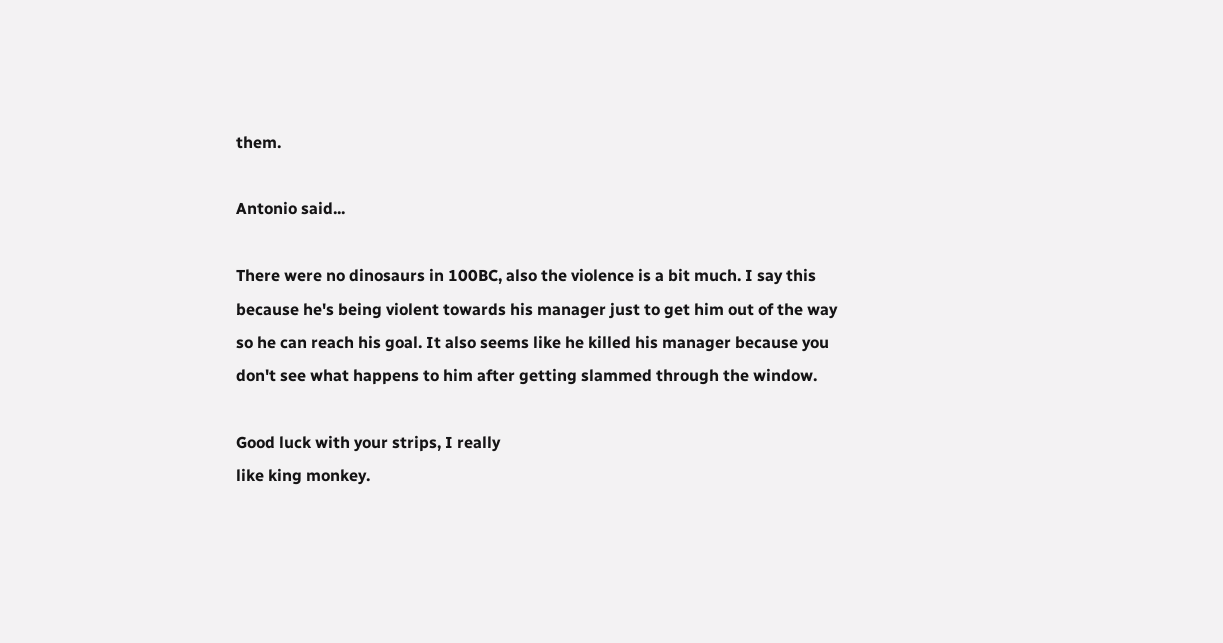them.

Antonio said...

There were no dinosaurs in 100BC, also the violence is a bit much. I say this because he's being violent towards his manager just to get him out of the way so he can reach his goal. It also seems like he killed his manager because you don't see what happens to him after getting slammed through the window.

Good luck with your strips, I really
like king monkey.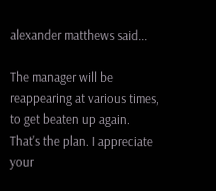alexander matthews said...

The manager will be reappearing at various times, to get beaten up again. That's the plan. I appreciate your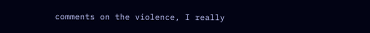comments on the violence, I really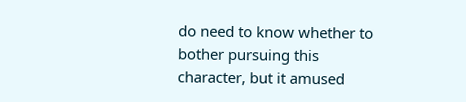do need to know whether to bother pursuing this character, but it amused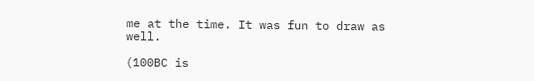me at the time. It was fun to draw as well.

(100BC is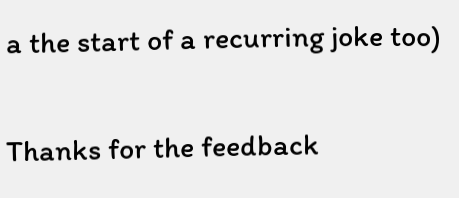a the start of a recurring joke too)

Thanks for the feedback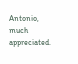Antonio, much appreciated.